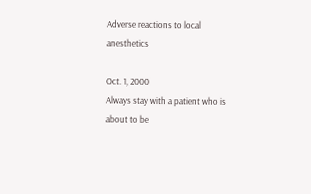Adverse reactions to local anesthetics

Oct. 1, 2000
Always stay with a patient who is about to be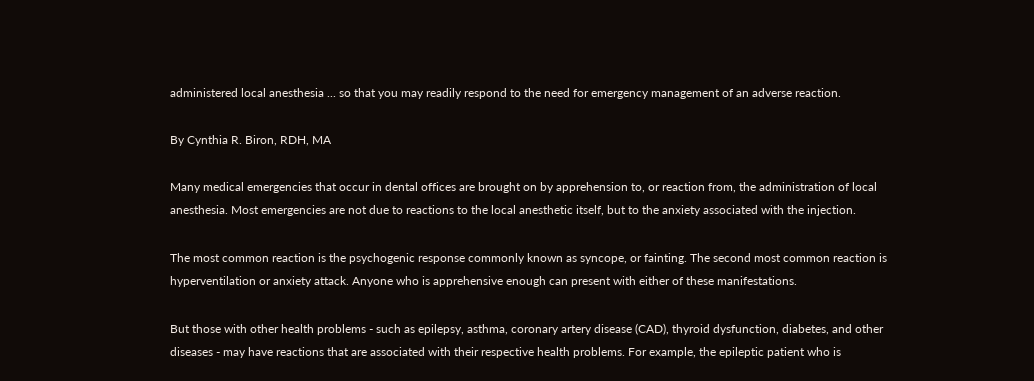administered local anesthesia ... so that you may readily respond to the need for emergency management of an adverse reaction.

By Cynthia R. Biron, RDH, MA

Many medical emergencies that occur in dental offices are brought on by apprehension to, or reaction from, the administration of local anesthesia. Most emergencies are not due to reactions to the local anesthetic itself, but to the anxiety associated with the injection.

The most common reaction is the psychogenic response commonly known as syncope, or fainting. The second most common reaction is hyperventilation or anxiety attack. Anyone who is apprehensive enough can present with either of these manifestations.

But those with other health problems - such as epilepsy, asthma, coronary artery disease (CAD), thyroid dysfunction, diabetes, and other diseases - may have reactions that are associated with their respective health problems. For example, the epileptic patient who is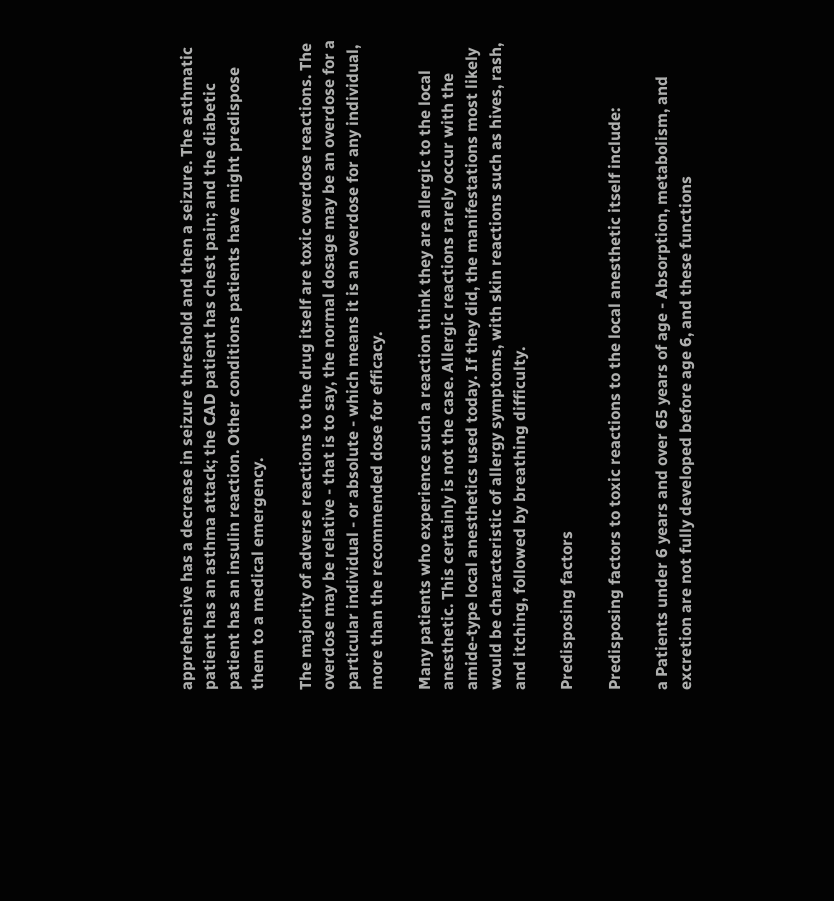apprehensive has a decrease in seizure threshold and then a seizure. The asthmatic patient has an asthma attack; the CAD patient has chest pain; and the diabetic patient has an insulin reaction. Other conditions patients have might predispose them to a medical emergency.

The majority of adverse reactions to the drug itself are toxic overdose reactions. The overdose may be relative - that is to say, the normal dosage may be an overdose for a particular individual - or absolute - which means it is an overdose for any individual, more than the recommended dose for efficacy.

Many patients who experience such a reaction think they are allergic to the local anesthetic. This certainly is not the case. Allergic reactions rarely occur with the amide-type local anesthetics used today. If they did, the manifestations most likely would be characteristic of allergy symptoms, with skin reactions such as hives, rash, and itching, followed by breathing difficulty.

Predisposing factors

Predisposing factors to toxic reactions to the local anesthetic itself include:

a Patients under 6 years and over 65 years of age - Absorption, metabolism, and excretion are not fully developed before age 6, and these functions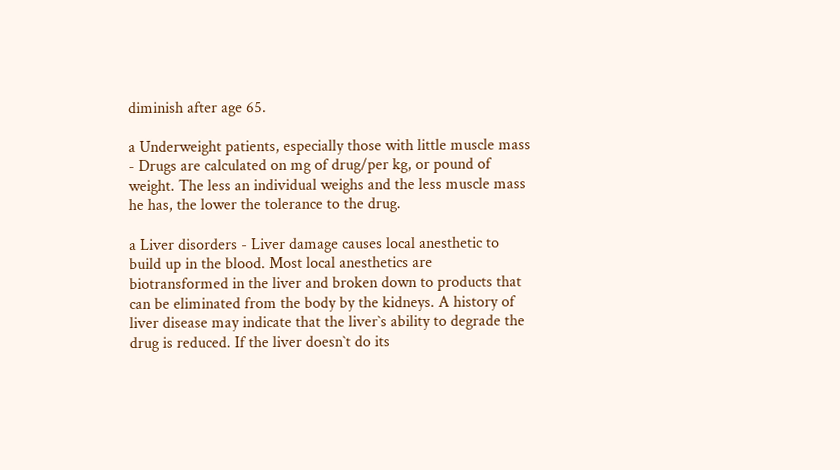diminish after age 65.

a Underweight patients, especially those with little muscle mass - Drugs are calculated on mg of drug/per kg, or pound of weight. The less an individual weighs and the less muscle mass he has, the lower the tolerance to the drug.

a Liver disorders - Liver damage causes local anesthetic to build up in the blood. Most local anesthetics are biotransformed in the liver and broken down to products that can be eliminated from the body by the kidneys. A history of liver disease may indicate that the liver`s ability to degrade the drug is reduced. If the liver doesn`t do its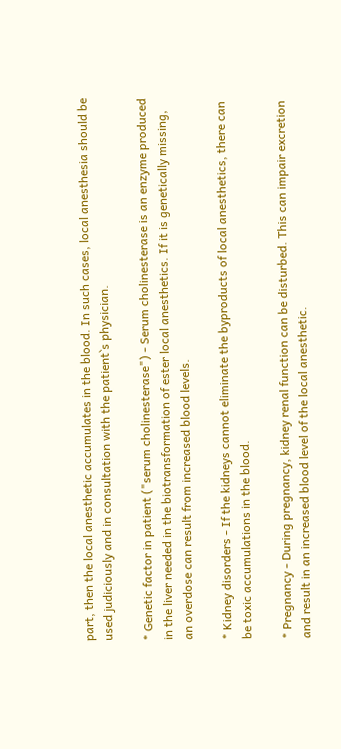part, then the local anesthetic accumulates in the blood. In such cases, local anesthesia should be used judiciously and in consultation with the patient`s physician.

* Genetic factor in patient ("serum cholinesterase") - Serum cholinesterase is an enzyme produced in the liver needed in the biotransformation of ester local anesthetics. If it is genetically missing, an overdose can result from increased blood levels.

* Kidney disorders - If the kidneys cannot eliminate the byproducts of local anesthetics, there can be toxic accumulations in the blood.

* Pregnancy - During pregnancy, kidney renal function can be disturbed. This can impair excretion and result in an increased blood level of the local anesthetic.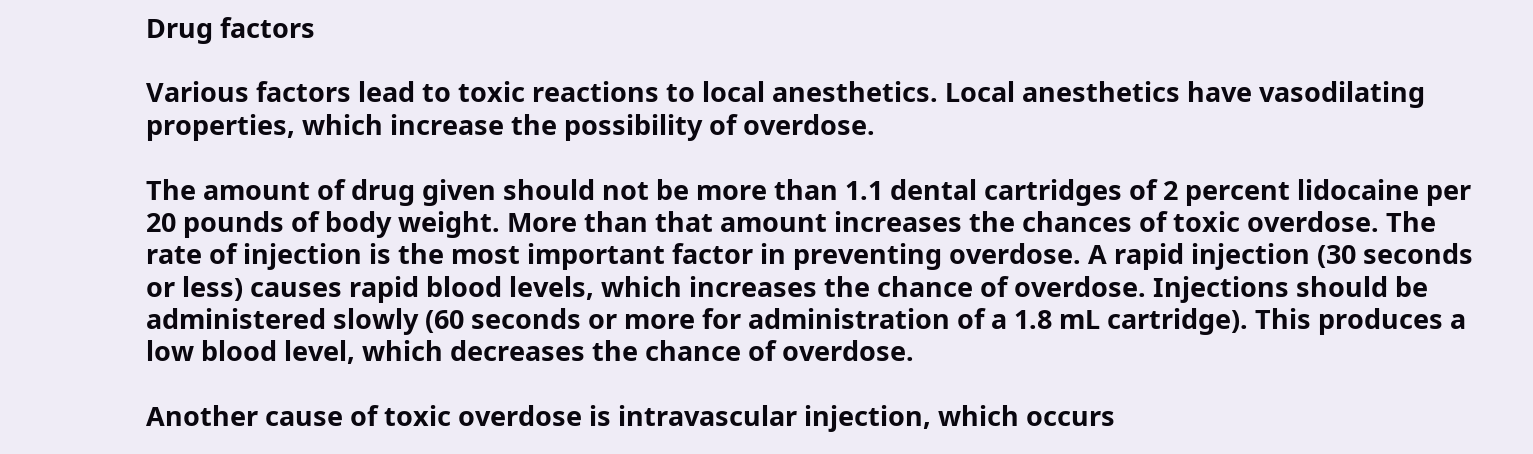Drug factors

Various factors lead to toxic reactions to local anesthetics. Local anesthetics have vasodilating properties, which increase the possibility of overdose.

The amount of drug given should not be more than 1.1 dental cartridges of 2 percent lidocaine per 20 pounds of body weight. More than that amount increases the chances of toxic overdose. The rate of injection is the most important factor in preventing overdose. A rapid injection (30 seconds or less) causes rapid blood levels, which increases the chance of overdose. Injections should be administered slowly (60 seconds or more for administration of a 1.8 mL cartridge). This produces a low blood level, which decreases the chance of overdose.

Another cause of toxic overdose is intravascular injection, which occurs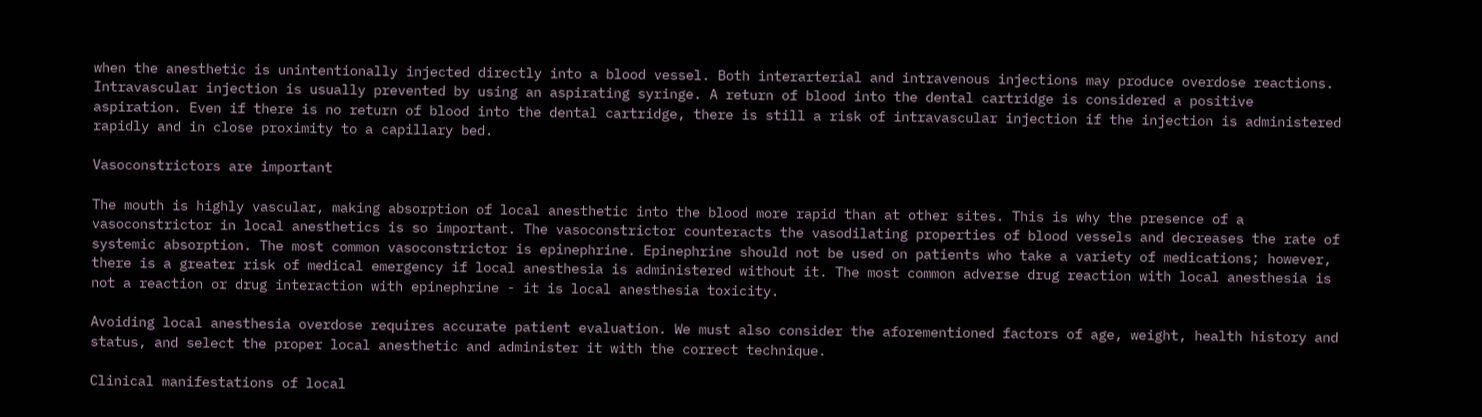when the anesthetic is unintentionally injected directly into a blood vessel. Both interarterial and intravenous injections may produce overdose reactions. Intravascular injection is usually prevented by using an aspirating syringe. A return of blood into the dental cartridge is considered a positive aspiration. Even if there is no return of blood into the dental cartridge, there is still a risk of intravascular injection if the injection is administered rapidly and in close proximity to a capillary bed.

Vasoconstrictors are important

The mouth is highly vascular, making absorption of local anesthetic into the blood more rapid than at other sites. This is why the presence of a vasoconstrictor in local anesthetics is so important. The vasoconstrictor counteracts the vasodilating properties of blood vessels and decreases the rate of systemic absorption. The most common vasoconstrictor is epinephrine. Epinephrine should not be used on patients who take a variety of medications; however, there is a greater risk of medical emergency if local anesthesia is administered without it. The most common adverse drug reaction with local anesthesia is not a reaction or drug interaction with epinephrine - it is local anesthesia toxicity.

Avoiding local anesthesia overdose requires accurate patient evaluation. We must also consider the aforementioned factors of age, weight, health history and status, and select the proper local anesthetic and administer it with the correct technique.

Clinical manifestations of local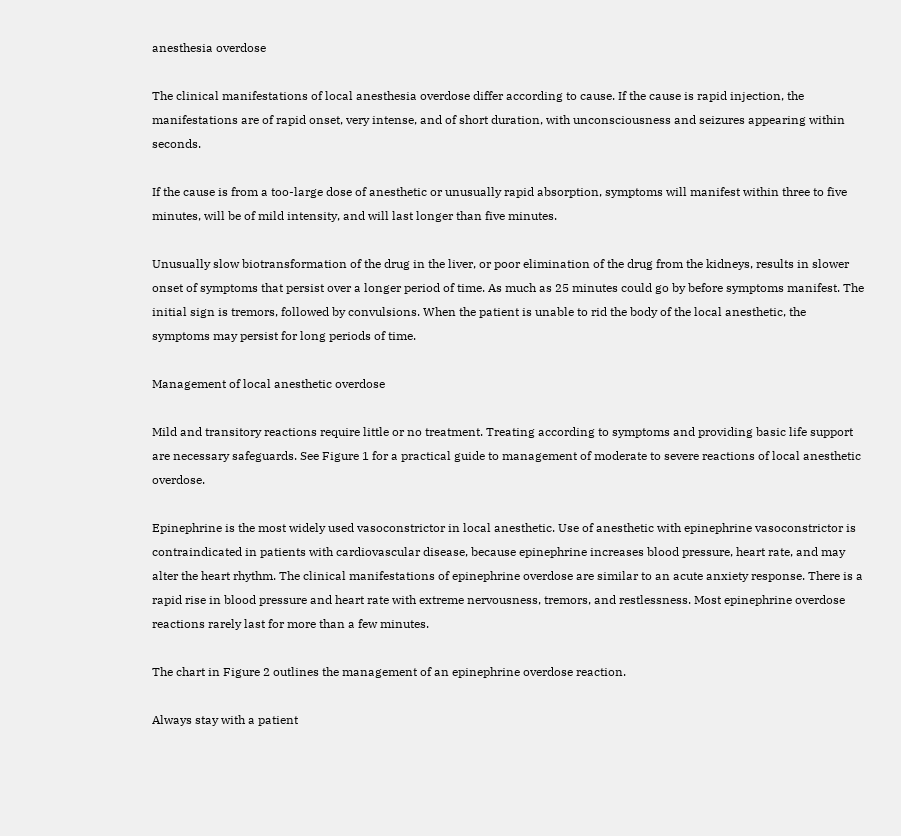anesthesia overdose

The clinical manifestations of local anesthesia overdose differ according to cause. If the cause is rapid injection, the manifestations are of rapid onset, very intense, and of short duration, with unconsciousness and seizures appearing within seconds.

If the cause is from a too-large dose of anesthetic or unusually rapid absorption, symptoms will manifest within three to five minutes, will be of mild intensity, and will last longer than five minutes.

Unusually slow biotransformation of the drug in the liver, or poor elimination of the drug from the kidneys, results in slower onset of symptoms that persist over a longer period of time. As much as 25 minutes could go by before symptoms manifest. The initial sign is tremors, followed by convulsions. When the patient is unable to rid the body of the local anesthetic, the symptoms may persist for long periods of time.

Management of local anesthetic overdose

Mild and transitory reactions require little or no treatment. Treating according to symptoms and providing basic life support are necessary safeguards. See Figure 1 for a practical guide to management of moderate to severe reactions of local anesthetic overdose.

Epinephrine is the most widely used vasoconstrictor in local anesthetic. Use of anesthetic with epinephrine vasoconstrictor is contraindicated in patients with cardiovascular disease, because epinephrine increases blood pressure, heart rate, and may alter the heart rhythm. The clinical manifestations of epinephrine overdose are similar to an acute anxiety response. There is a rapid rise in blood pressure and heart rate with extreme nervousness, tremors, and restlessness. Most epinephrine overdose reactions rarely last for more than a few minutes.

The chart in Figure 2 outlines the management of an epinephrine overdose reaction.

Always stay with a patient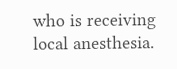who is receiving local anesthesia.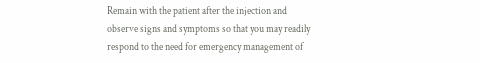Remain with the patient after the injection and observe signs and symptoms so that you may readily respond to the need for emergency management of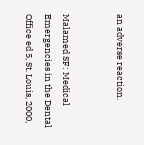an adverse reaction.


Malamed SF: Medical Emergencies in the Dental Office ed 5, St. Louis, 2000,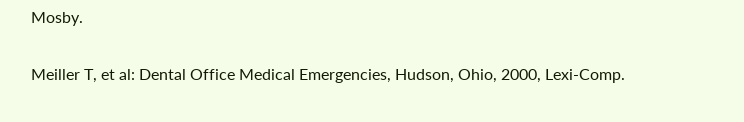Mosby.

Meiller T, et al: Dental Office Medical Emergencies, Hudson, Ohio, 2000, Lexi-Comp.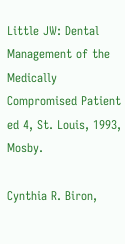Little JW: Dental Management of the Medically Compromised Patient ed 4, St. Louis, 1993, Mosby.

Cynthia R. Biron,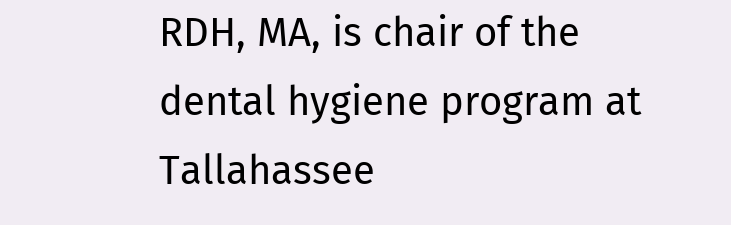RDH, MA, is chair of the dental hygiene program at Tallahassee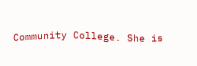Community College. She is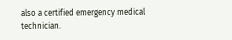also a certified emergency medical technician.